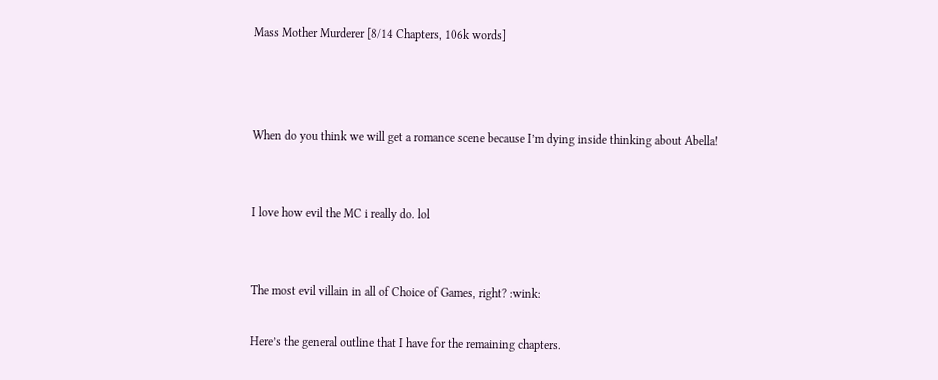Mass Mother Murderer [8/14 Chapters, 106k words]



When do you think we will get a romance scene because I’m dying inside thinking about Abella!


I love how evil the MC i really do. lol


The most evil villain in all of Choice of Games, right? :wink:

Here’s the general outline that I have for the remaining chapters.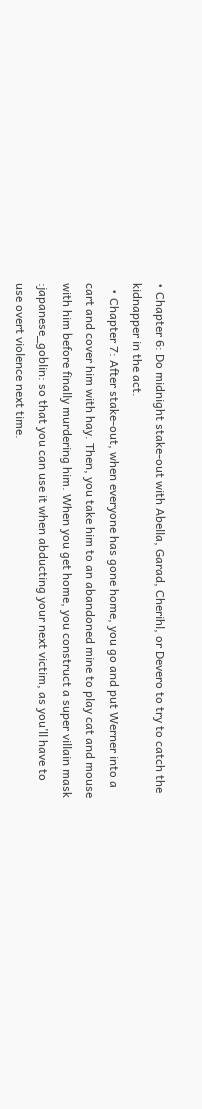• Chapter 6: Do midnight stake-out with Abella, Garad, Cherihl, or Devero to try to catch the kidnapper in the act.
  • Chapter 7: After stake-out, when everyone has gone home, you go and put Werner into a cart and cover him with hay. Then, you take him to an abandoned mine to play cat and mouse with him before finally murdering him. When you get home, you construct a super villain mask :japanese_goblin: so that you can use it when abducting your next victim, as you’ll have to use overt violence next time.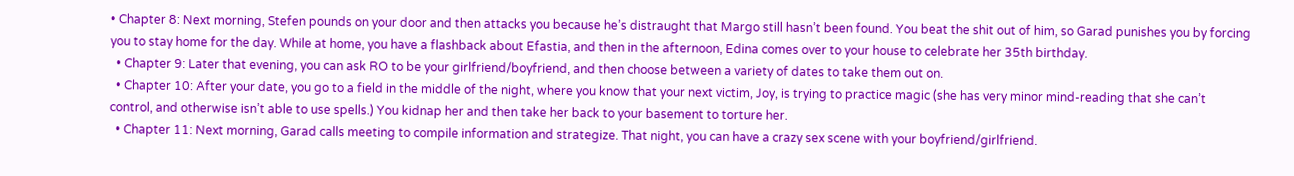• Chapter 8: Next morning, Stefen pounds on your door and then attacks you because he’s distraught that Margo still hasn’t been found. You beat the shit out of him, so Garad punishes you by forcing you to stay home for the day. While at home, you have a flashback about Efastia, and then in the afternoon, Edina comes over to your house to celebrate her 35th birthday.
  • Chapter 9: Later that evening, you can ask RO to be your girlfriend/boyfriend, and then choose between a variety of dates to take them out on.
  • Chapter 10: After your date, you go to a field in the middle of the night, where you know that your next victim, Joy, is trying to practice magic (she has very minor mind-reading that she can’t control, and otherwise isn’t able to use spells.) You kidnap her and then take her back to your basement to torture her.
  • Chapter 11: Next morning, Garad calls meeting to compile information and strategize. That night, you can have a crazy sex scene with your boyfriend/girlfriend.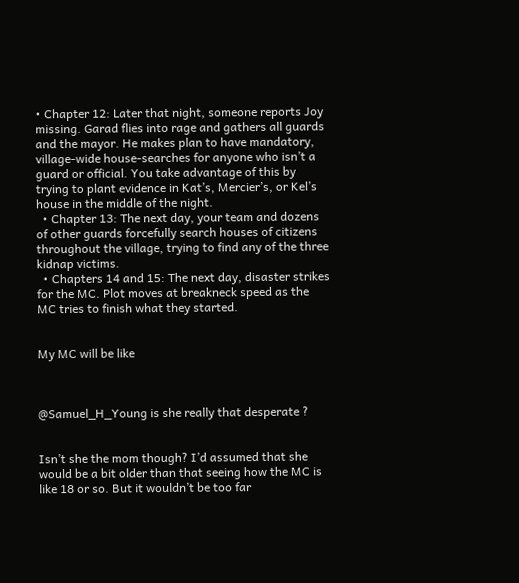• Chapter 12: Later that night, someone reports Joy missing. Garad flies into rage and gathers all guards and the mayor. He makes plan to have mandatory, village-wide house-searches for anyone who isn’t a guard or official. You take advantage of this by trying to plant evidence in Kat’s, Mercier’s, or Kel’s house in the middle of the night.
  • Chapter 13: The next day, your team and dozens of other guards forcefully search houses of citizens throughout the village, trying to find any of the three kidnap victims.
  • Chapters 14 and 15: The next day, disaster strikes for the MC. Plot moves at breakneck speed as the MC tries to finish what they started.


My MC will be like



@Samuel_H_Young is she really that desperate ?


Isn’t she the mom though? I’d assumed that she would be a bit older than that seeing how the MC is like 18 or so. But it wouldn’t be too far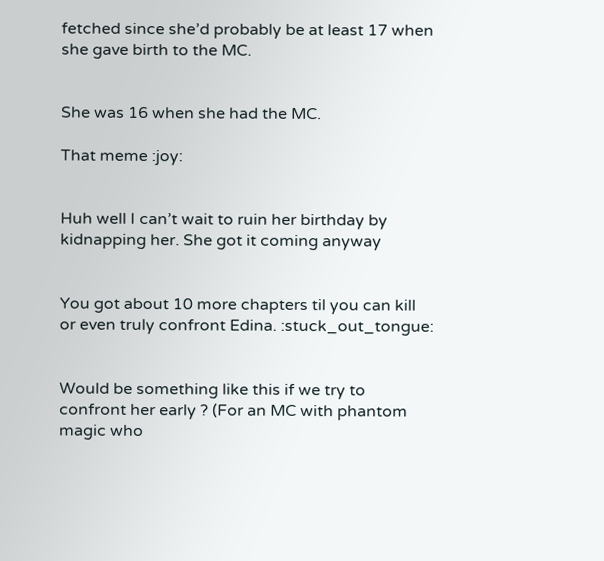fetched since she’d probably be at least 17 when she gave birth to the MC.


She was 16 when she had the MC.

That meme :joy:


Huh well I can’t wait to ruin her birthday by kidnapping her. She got it coming anyway


You got about 10 more chapters til you can kill or even truly confront Edina. :stuck_out_tongue:


Would be something like this if we try to confront her early ? (For an MC with phantom magic who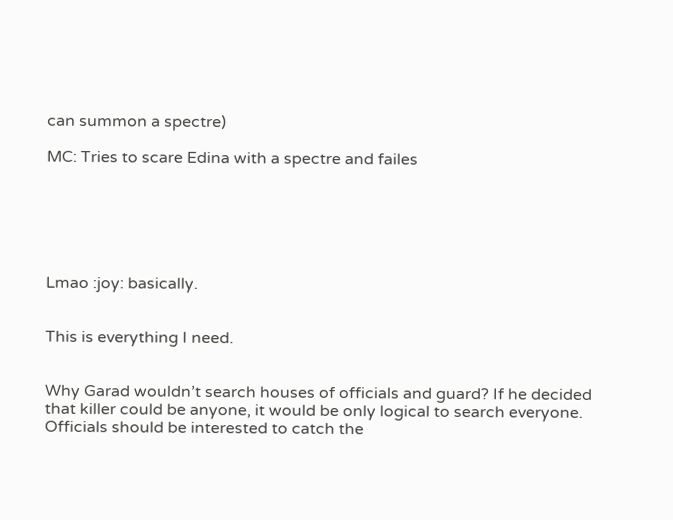can summon a spectre)

MC: Tries to scare Edina with a spectre and failes






Lmao :joy: basically.


This is everything I need.


Why Garad wouldn’t search houses of officials and guard? If he decided that killer could be anyone, it would be only logical to search everyone. Officials should be interested to catch the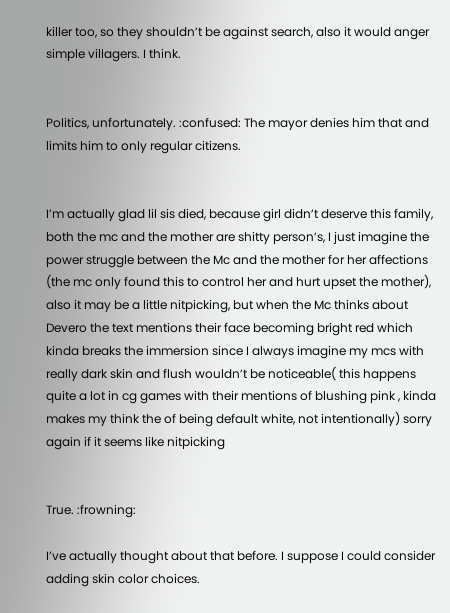killer too, so they shouldn’t be against search, also it would anger simple villagers. I think.


Politics, unfortunately. :confused: The mayor denies him that and limits him to only regular citizens.


I’m actually glad lil sis died, because girl didn’t deserve this family, both the mc and the mother are shitty person’s, I just imagine the power struggle between the Mc and the mother for her affections (the mc only found this to control her and hurt upset the mother), also it may be a little nitpicking, but when the Mc thinks about Devero the text mentions their face becoming bright red which kinda breaks the immersion since I always imagine my mcs with really dark skin and flush wouldn’t be noticeable( this happens quite a lot in cg games with their mentions of blushing pink , kinda makes my think the of being default white, not intentionally) sorry again if it seems like nitpicking


True. :frowning:

I’ve actually thought about that before. I suppose I could consider adding skin color choices.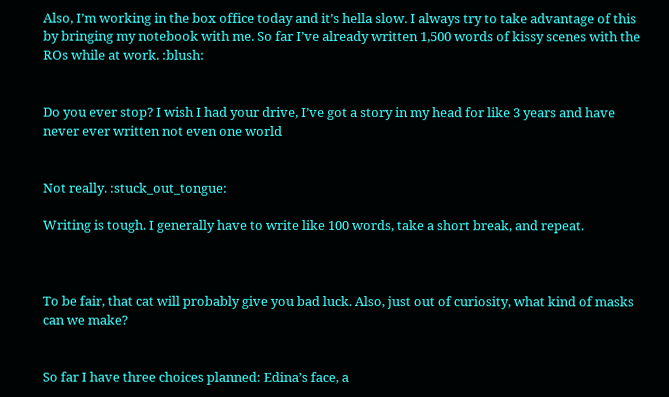Also, I’m working in the box office today and it’s hella slow. I always try to take advantage of this by bringing my notebook with me. So far I’ve already written 1,500 words of kissy scenes with the ROs while at work. :blush:


Do you ever stop? I wish I had your drive, I’ve got a story in my head for like 3 years and have never ever written not even one world


Not really. :stuck_out_tongue:

Writing is tough. I generally have to write like 100 words, take a short break, and repeat.



To be fair, that cat will probably give you bad luck. Also, just out of curiosity, what kind of masks can we make?


So far I have three choices planned: Edina’s face, a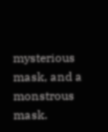mysterious mask, and a monstrous mask.